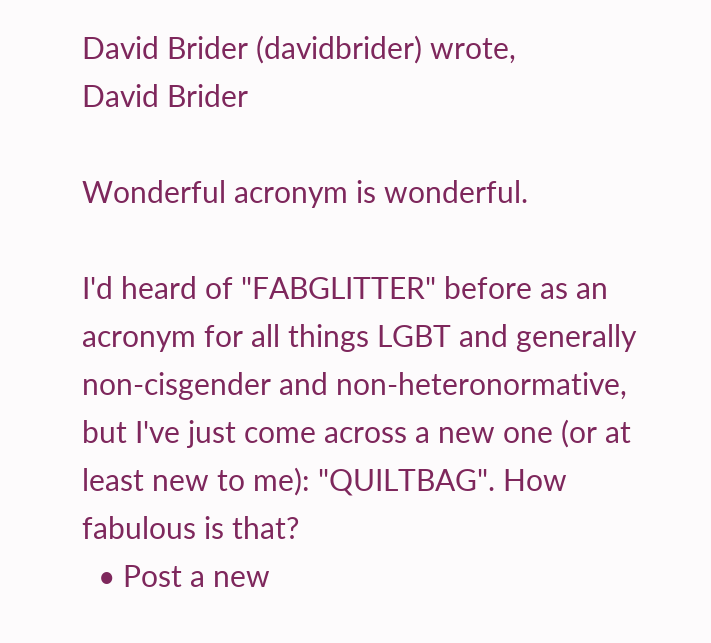David Brider (davidbrider) wrote,
David Brider

Wonderful acronym is wonderful.

I'd heard of "FABGLITTER" before as an acronym for all things LGBT and generally non-cisgender and non-heteronormative, but I've just come across a new one (or at least new to me): "QUILTBAG". How fabulous is that?
  • Post a new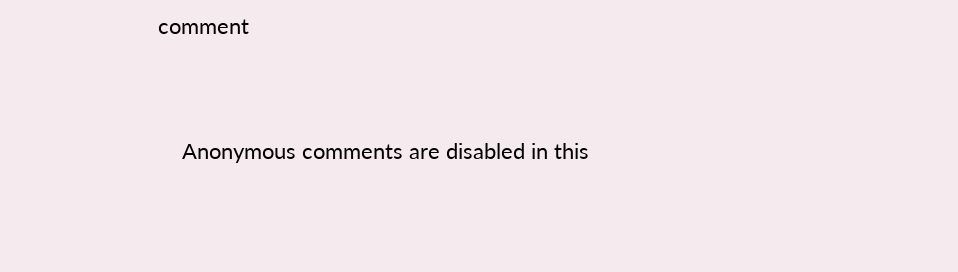comment


    Anonymous comments are disabled in this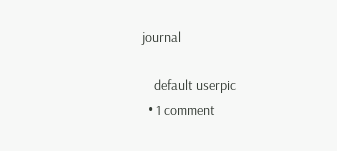journal

    default userpic
  • 1 comment